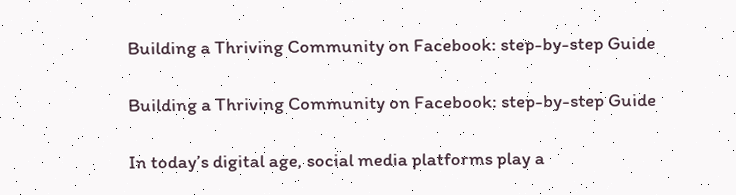Building a Thriving Community on Facebook: step-by-step Guide

Building a Thriving Community on Facebook: step-by-step Guide

In today’s digital age, social media platforms play a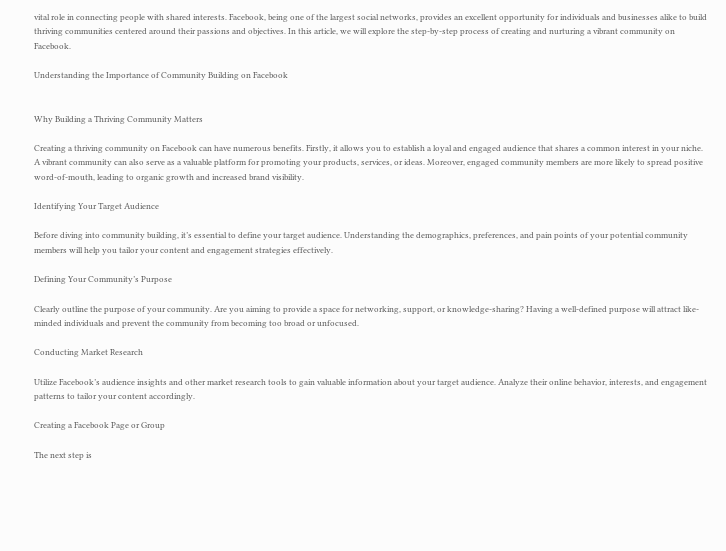vital role in connecting people with shared interests. Facebook, being one of the largest social networks, provides an excellent opportunity for individuals and businesses alike to build thriving communities centered around their passions and objectives. In this article, we will explore the step-by-step process of creating and nurturing a vibrant community on Facebook.

Understanding the Importance of Community Building on Facebook


Why Building a Thriving Community Matters

Creating a thriving community on Facebook can have numerous benefits. Firstly, it allows you to establish a loyal and engaged audience that shares a common interest in your niche. A vibrant community can also serve as a valuable platform for promoting your products, services, or ideas. Moreover, engaged community members are more likely to spread positive word-of-mouth, leading to organic growth and increased brand visibility.

Identifying Your Target Audience

Before diving into community building, it’s essential to define your target audience. Understanding the demographics, preferences, and pain points of your potential community members will help you tailor your content and engagement strategies effectively.

Defining Your Community’s Purpose

Clearly outline the purpose of your community. Are you aiming to provide a space for networking, support, or knowledge-sharing? Having a well-defined purpose will attract like-minded individuals and prevent the community from becoming too broad or unfocused.

Conducting Market Research

Utilize Facebook’s audience insights and other market research tools to gain valuable information about your target audience. Analyze their online behavior, interests, and engagement patterns to tailor your content accordingly.

Creating a Facebook Page or Group

The next step is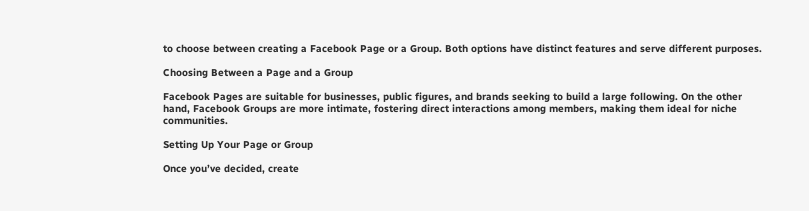to choose between creating a Facebook Page or a Group. Both options have distinct features and serve different purposes.

Choosing Between a Page and a Group

Facebook Pages are suitable for businesses, public figures, and brands seeking to build a large following. On the other hand, Facebook Groups are more intimate, fostering direct interactions among members, making them ideal for niche communities.

Setting Up Your Page or Group

Once you’ve decided, create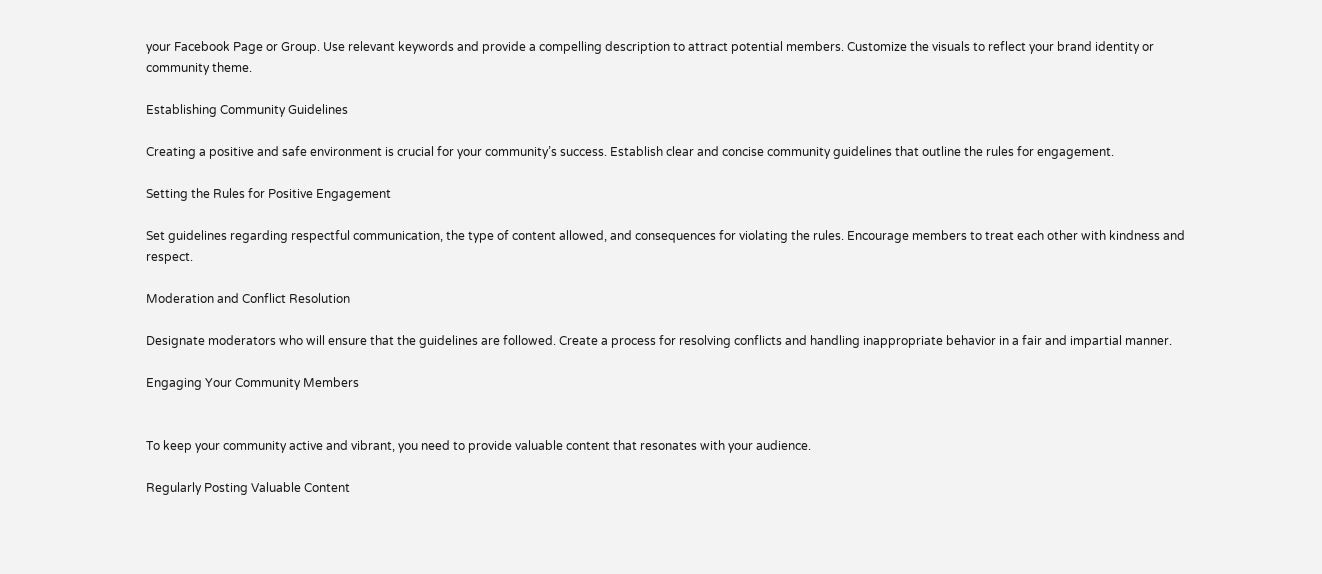your Facebook Page or Group. Use relevant keywords and provide a compelling description to attract potential members. Customize the visuals to reflect your brand identity or community theme.

Establishing Community Guidelines

Creating a positive and safe environment is crucial for your community’s success. Establish clear and concise community guidelines that outline the rules for engagement.

Setting the Rules for Positive Engagement

Set guidelines regarding respectful communication, the type of content allowed, and consequences for violating the rules. Encourage members to treat each other with kindness and respect.

Moderation and Conflict Resolution

Designate moderators who will ensure that the guidelines are followed. Create a process for resolving conflicts and handling inappropriate behavior in a fair and impartial manner.

Engaging Your Community Members


To keep your community active and vibrant, you need to provide valuable content that resonates with your audience.

Regularly Posting Valuable Content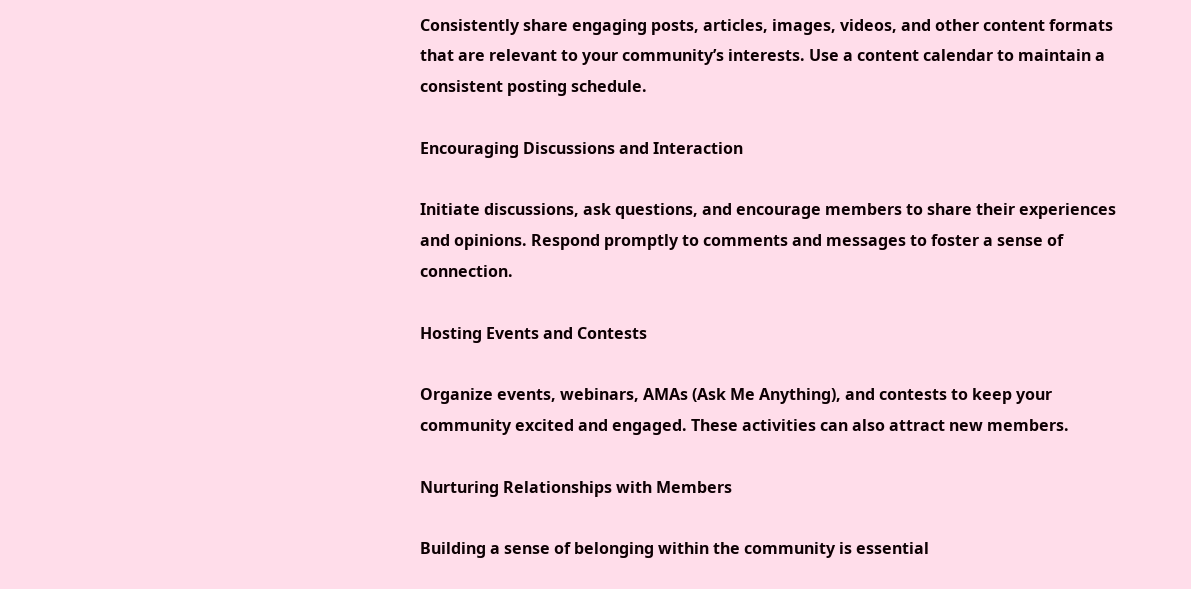Consistently share engaging posts, articles, images, videos, and other content formats that are relevant to your community’s interests. Use a content calendar to maintain a consistent posting schedule.

Encouraging Discussions and Interaction

Initiate discussions, ask questions, and encourage members to share their experiences and opinions. Respond promptly to comments and messages to foster a sense of connection.

Hosting Events and Contests

Organize events, webinars, AMAs (Ask Me Anything), and contests to keep your community excited and engaged. These activities can also attract new members.

Nurturing Relationships with Members

Building a sense of belonging within the community is essential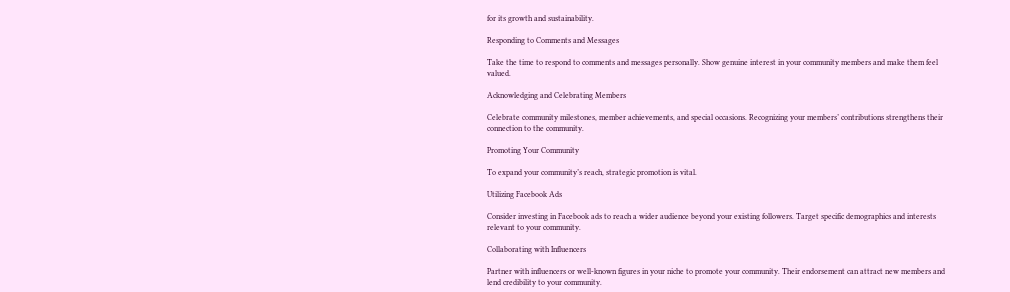for its growth and sustainability.

Responding to Comments and Messages

Take the time to respond to comments and messages personally. Show genuine interest in your community members and make them feel valued.

Acknowledging and Celebrating Members

Celebrate community milestones, member achievements, and special occasions. Recognizing your members’ contributions strengthens their connection to the community.

Promoting Your Community

To expand your community’s reach, strategic promotion is vital.

Utilizing Facebook Ads

Consider investing in Facebook ads to reach a wider audience beyond your existing followers. Target specific demographics and interests relevant to your community.

Collaborating with Influencers

Partner with influencers or well-known figures in your niche to promote your community. Their endorsement can attract new members and lend credibility to your community.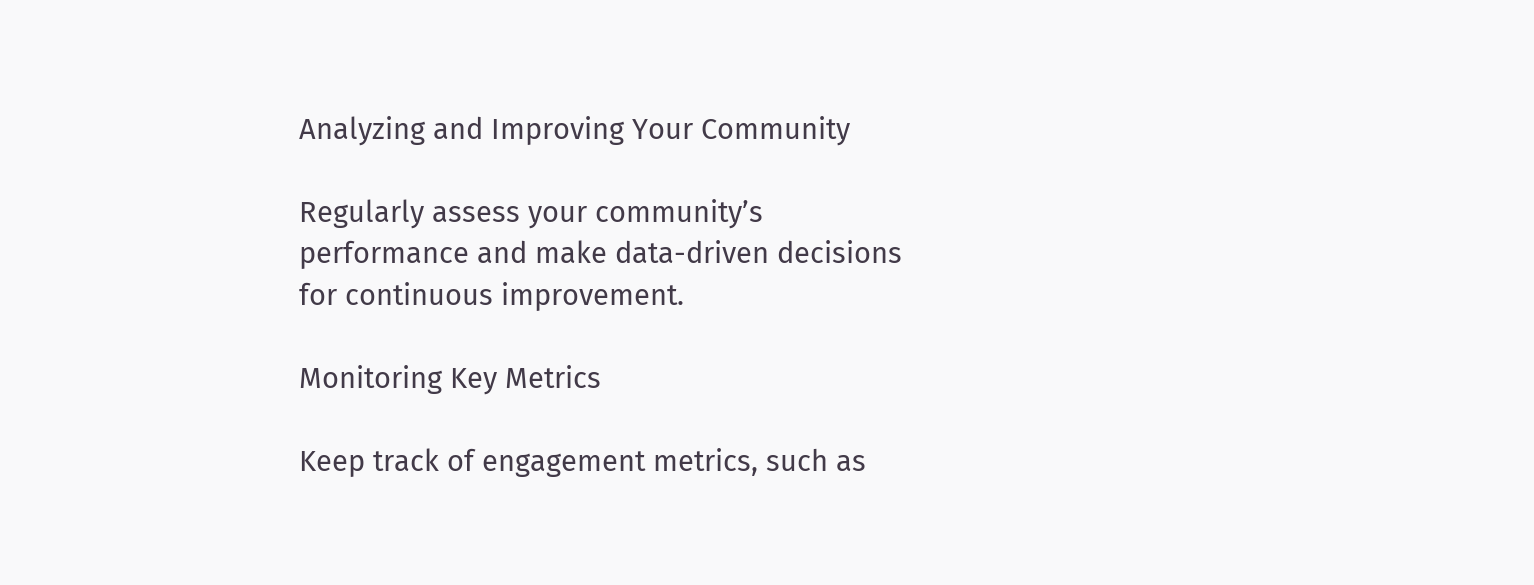Analyzing and Improving Your Community

Regularly assess your community’s performance and make data-driven decisions for continuous improvement.

Monitoring Key Metrics

Keep track of engagement metrics, such as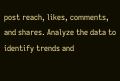post reach, likes, comments, and shares. Analyze the data to identify trends and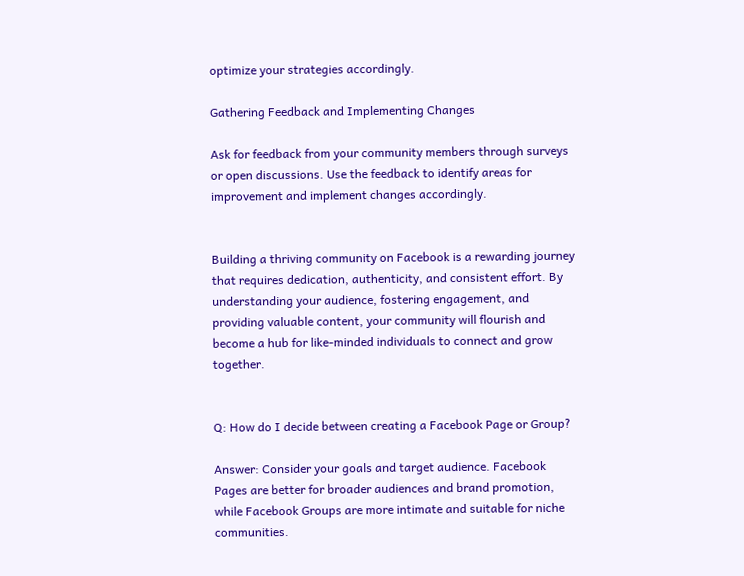optimize your strategies accordingly.

Gathering Feedback and Implementing Changes

Ask for feedback from your community members through surveys or open discussions. Use the feedback to identify areas for improvement and implement changes accordingly.


Building a thriving community on Facebook is a rewarding journey that requires dedication, authenticity, and consistent effort. By understanding your audience, fostering engagement, and providing valuable content, your community will flourish and become a hub for like-minded individuals to connect and grow together.


Q: How do I decide between creating a Facebook Page or Group?

Answer: Consider your goals and target audience. Facebook Pages are better for broader audiences and brand promotion, while Facebook Groups are more intimate and suitable for niche communities.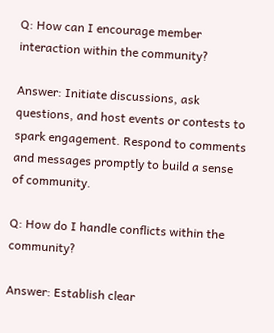Q: How can I encourage member interaction within the community?

Answer: Initiate discussions, ask questions, and host events or contests to spark engagement. Respond to comments and messages promptly to build a sense of community.

Q: How do I handle conflicts within the community?

Answer: Establish clear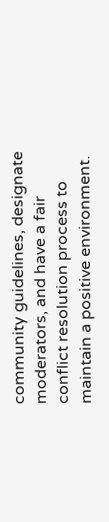community guidelines, designate moderators, and have a fair conflict resolution process to maintain a positive environment.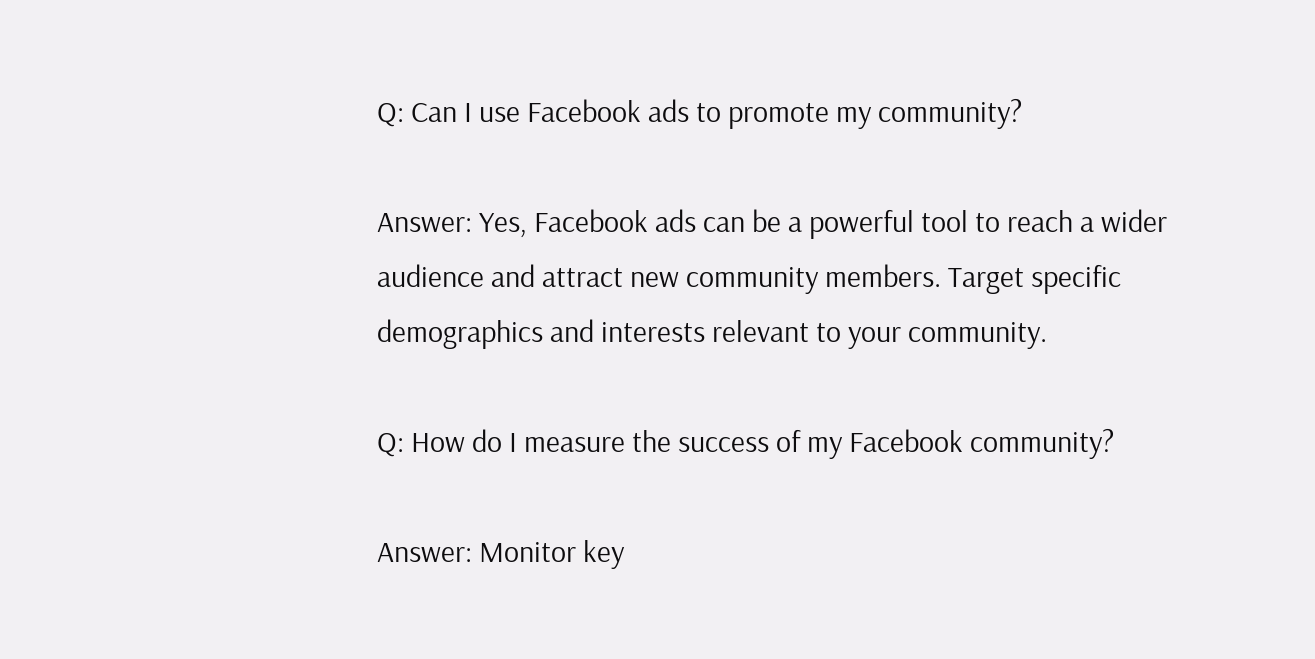Q: Can I use Facebook ads to promote my community?

Answer: Yes, Facebook ads can be a powerful tool to reach a wider audience and attract new community members. Target specific demographics and interests relevant to your community.

Q: How do I measure the success of my Facebook community?

Answer: Monitor key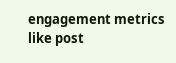engagement metrics like post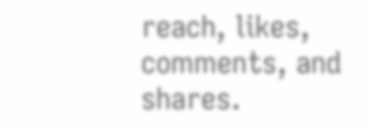reach, likes, comments, and shares.